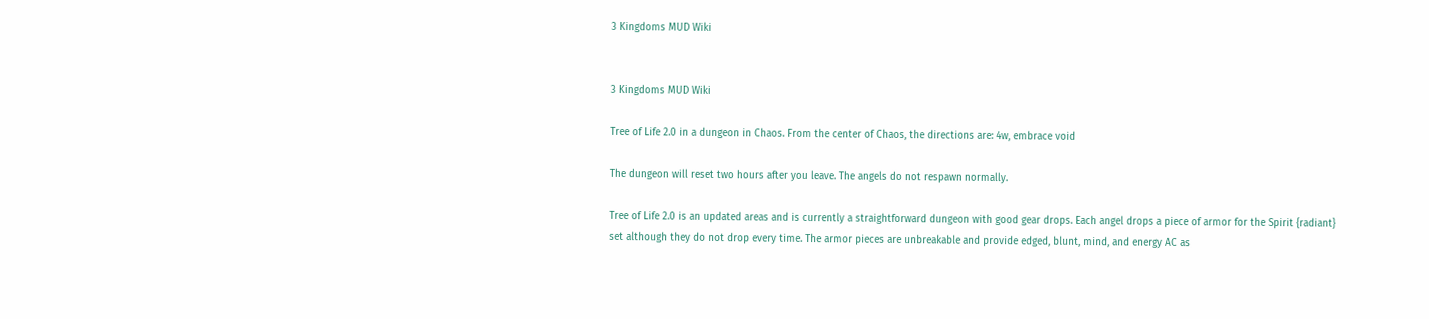3 Kingdoms MUD Wiki


3 Kingdoms MUD Wiki

Tree of Life 2.0 in a dungeon in Chaos. From the center of Chaos, the directions are: 4w, embrace void

The dungeon will reset two hours after you leave. The angels do not respawn normally.

Tree of Life 2.0 is an updated areas and is currently a straightforward dungeon with good gear drops. Each angel drops a piece of armor for the Spirit {radiant} set although they do not drop every time. The armor pieces are unbreakable and provide edged, blunt, mind, and energy AC as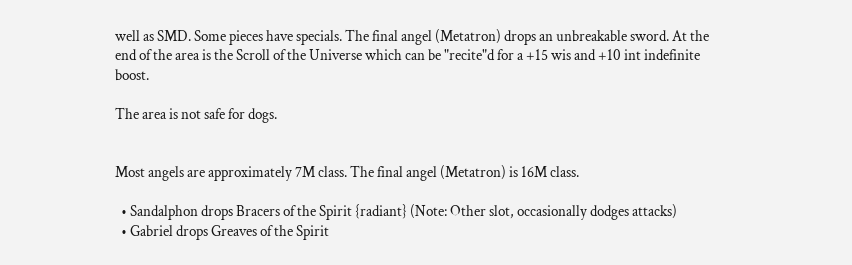well as SMD. Some pieces have specials. The final angel (Metatron) drops an unbreakable sword. At the end of the area is the Scroll of the Universe which can be "recite"d for a +15 wis and +10 int indefinite boost.

The area is not safe for dogs.


Most angels are approximately 7M class. The final angel (Metatron) is 16M class.

  • Sandalphon drops Bracers of the Spirit {radiant} (Note: Other slot, occasionally dodges attacks)
  • Gabriel drops Greaves of the Spirit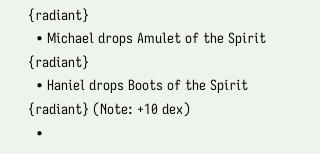{radiant}
  • Michael drops Amulet of the Spirit {radiant}
  • Haniel drops Boots of the Spirit {radiant} (Note: +10 dex)
  •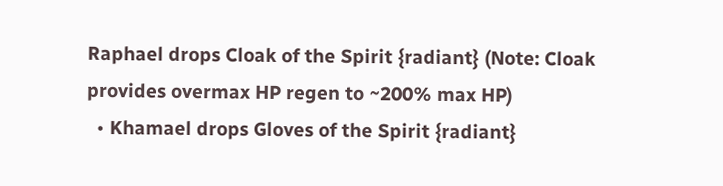Raphael drops Cloak of the Spirit {radiant} (Note: Cloak provides overmax HP regen to ~200% max HP)
  • Khamael drops Gloves of the Spirit {radiant}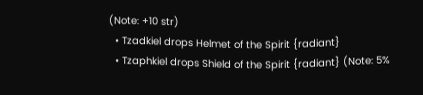(Note: +10 str)
  • Tzadkiel drops Helmet of the Spirit {radiant}
  • Tzaphkiel drops Shield of the Spirit {radiant} (Note: 5%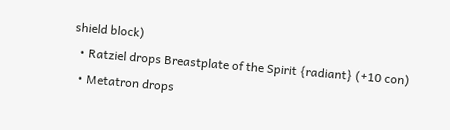shield block)
  • Ratziel drops Breastplate of the Spirit {radiant} (+10 con)
  • Metatron drops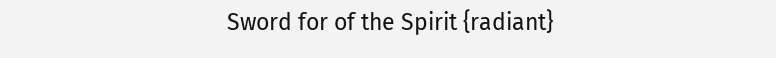Sword for of the Spirit {radiant}